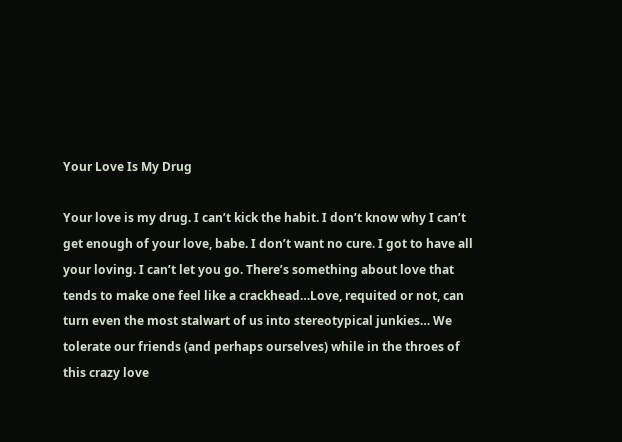Your Love Is My Drug

Your love is my drug. I can’t kick the habit. I don’t know why I can’t get enough of your love, babe. I don’t want no cure. I got to have all your loving. I can’t let you go. There’s something about love that tends to make one feel like a crackhead…Love, requited or not, can turn even the most stalwart of us into stereotypical junkies… We tolerate our friends (and perhaps ourselves) while in the throes of this crazy love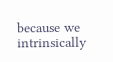because we intrinsically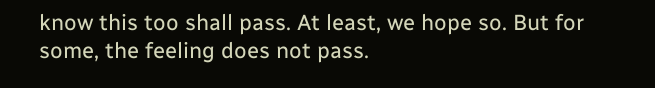know this too shall pass. At least, we hope so. But for some, the feeling does not pass.